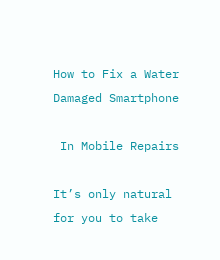How to Fix a Water Damaged Smartphone

 In Mobile Repairs

It’s only natural for you to take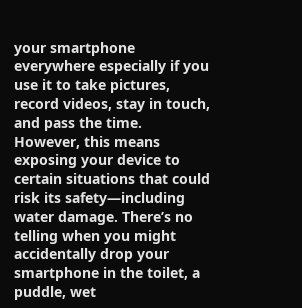your smartphone everywhere especially if you use it to take pictures, record videos, stay in touch, and pass the time. However, this means exposing your device to certain situations that could risk its safety—including water damage. There’s no telling when you might accidentally drop your smartphone in the toilet, a puddle, wet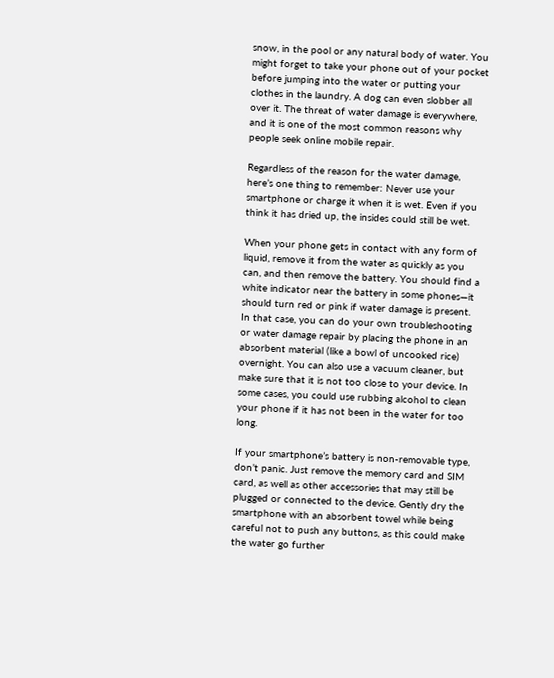snow, in the pool or any natural body of water. You might forget to take your phone out of your pocket before jumping into the water or putting your clothes in the laundry. A dog can even slobber all over it. The threat of water damage is everywhere, and it is one of the most common reasons why people seek online mobile repair.

Regardless of the reason for the water damage, here’s one thing to remember: Never use your smartphone or charge it when it is wet. Even if you think it has dried up, the insides could still be wet.

When your phone gets in contact with any form of liquid, remove it from the water as quickly as you can, and then remove the battery. You should find a white indicator near the battery in some phones—it should turn red or pink if water damage is present. In that case, you can do your own troubleshooting or water damage repair by placing the phone in an absorbent material (like a bowl of uncooked rice) overnight. You can also use a vacuum cleaner, but make sure that it is not too close to your device. In some cases, you could use rubbing alcohol to clean your phone if it has not been in the water for too long.

If your smartphone’s battery is non-removable type, don’t panic. Just remove the memory card and SIM card, as well as other accessories that may still be plugged or connected to the device. Gently dry the smartphone with an absorbent towel while being careful not to push any buttons, as this could make the water go further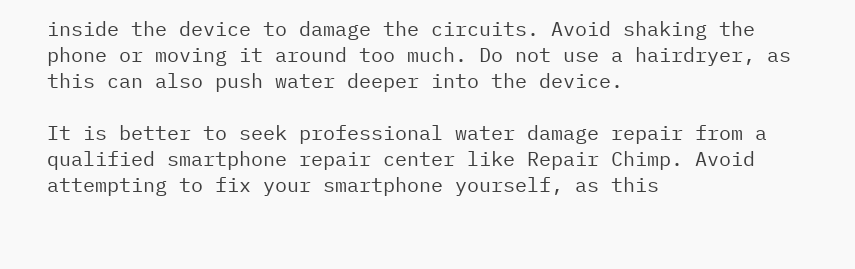inside the device to damage the circuits. Avoid shaking the phone or moving it around too much. Do not use a hairdryer, as this can also push water deeper into the device.

It is better to seek professional water damage repair from a qualified smartphone repair center like Repair Chimp. Avoid attempting to fix your smartphone yourself, as this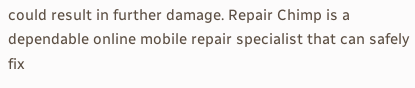could result in further damage. Repair Chimp is a dependable online mobile repair specialist that can safely fix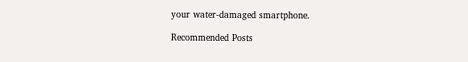your water-damaged smartphone.

Recommended Posts